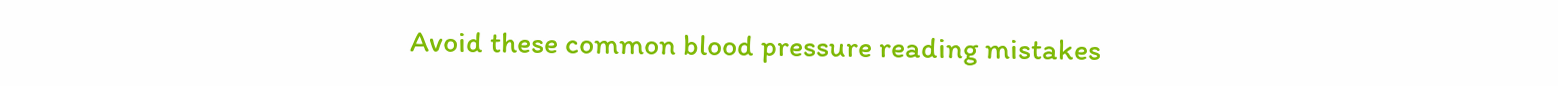Avoid these common blood pressure reading mistakes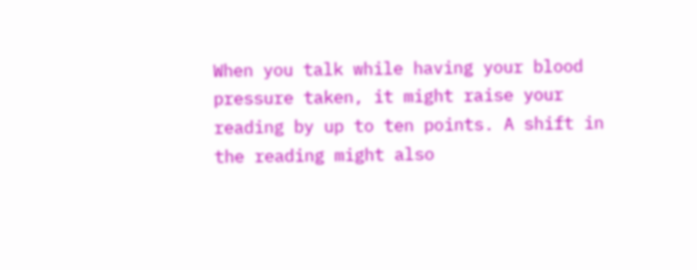When you talk while having your blood pressure taken, it might raise your reading by up to ten points. A shift in the reading might also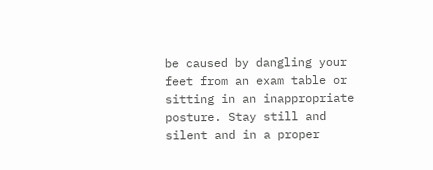be caused by dangling your feet from an exam table or sitting in an inappropriate posture. Stay still and silent and in a proper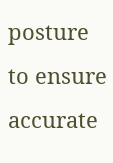posture to ensure accurate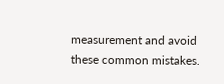measurement and avoid these common mistakes.